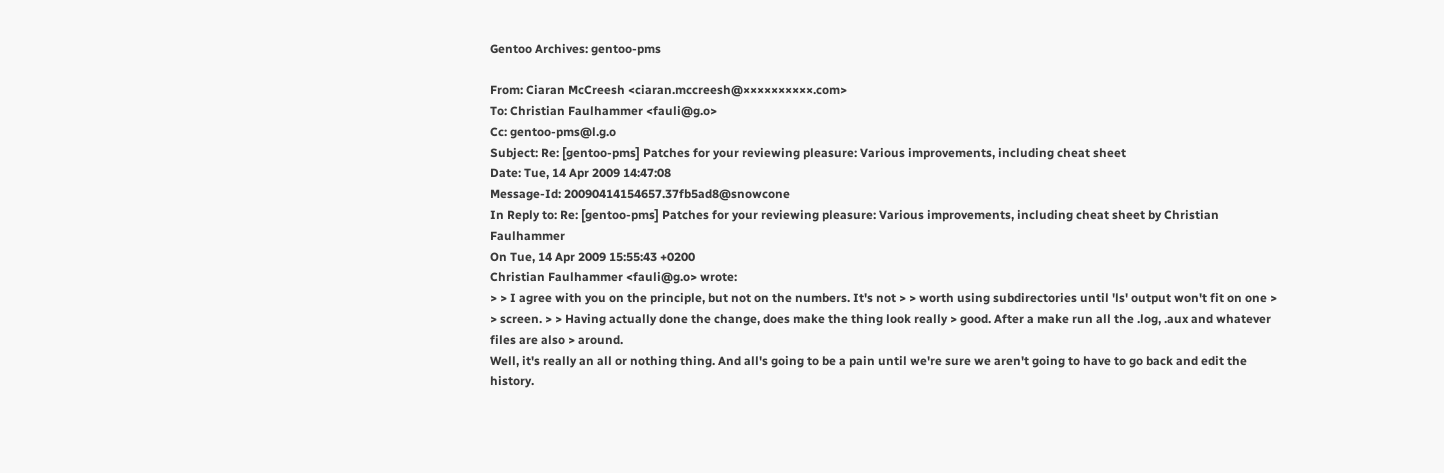Gentoo Archives: gentoo-pms

From: Ciaran McCreesh <ciaran.mccreesh@××××××××××.com>
To: Christian Faulhammer <fauli@g.o>
Cc: gentoo-pms@l.g.o
Subject: Re: [gentoo-pms] Patches for your reviewing pleasure: Various improvements, including cheat sheet
Date: Tue, 14 Apr 2009 14:47:08
Message-Id: 20090414154657.37fb5ad8@snowcone
In Reply to: Re: [gentoo-pms] Patches for your reviewing pleasure: Various improvements, including cheat sheet by Christian Faulhammer
On Tue, 14 Apr 2009 15:55:43 +0200
Christian Faulhammer <fauli@g.o> wrote:
> > I agree with you on the principle, but not on the numbers. It's not > > worth using subdirectories until 'ls' output won't fit on one > > screen. > > Having actually done the change, does make the thing look really > good. After a make run all the .log, .aux and whatever files are also > around.
Well, it's really an all or nothing thing. And all's going to be a pain until we're sure we aren't going to have to go back and edit the history.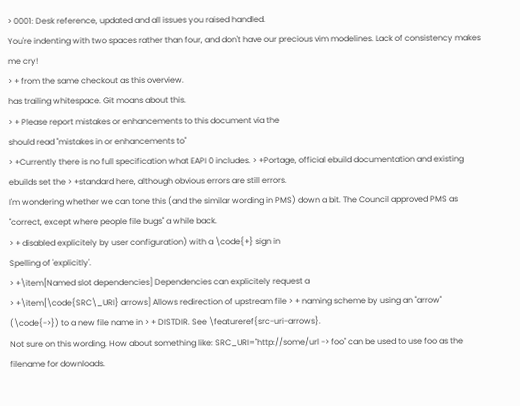> 0001: Desk reference, updated and all issues you raised handled.
You're indenting with two spaces rather than four, and don't have our precious vim modelines. Lack of consistency makes me cry!
> + from the same checkout as this overview.
has trailing whitespace. Git moans about this.
> + Please report mistakes or enhancements to this document via the
should read "mistakes in or enhancements to"
> +Currently there is no full specification what EAPI 0 includes. > +Portage, official ebuild documentation and existing ebuilds set the > +standard here, although obvious errors are still errors.
I'm wondering whether we can tone this (and the similar wording in PMS) down a bit. The Council approved PMS as "correct, except where people file bugs" a while back.
> + disabled explicitely by user configuration) with a \code{+} sign in
Spelling of 'explicitly'.
> +\item[Named slot dependencies] Dependencies can explicitely request a
> +\item[\code{SRC\_URI} arrows] Allows redirection of upstream file > + naming scheme by using an "arrow" (\code{->}) to a new file name in > + DISTDIR. See \featureref{src-uri-arrows}.
Not sure on this wording. How about something like: SRC_URI="http://some/url -> foo" can be used to use foo as the filename for downloads.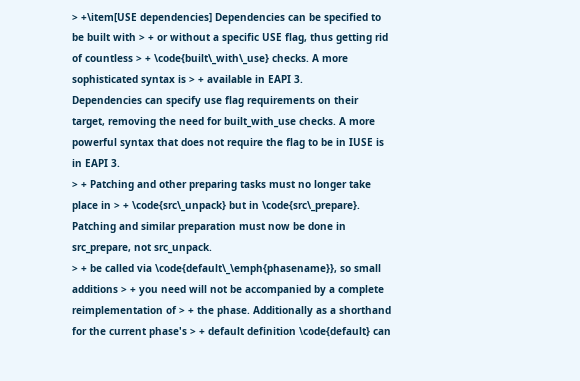> +\item[USE dependencies] Dependencies can be specified to be built with > + or without a specific USE flag, thus getting rid of countless > + \code{built\_with\_use} checks. A more sophisticated syntax is > + available in EAPI 3.
Dependencies can specify use flag requirements on their target, removing the need for built_with_use checks. A more powerful syntax that does not require the flag to be in IUSE is in EAPI 3.
> + Patching and other preparing tasks must no longer take place in > + \code{src\_unpack} but in \code{src\_prepare}.
Patching and similar preparation must now be done in src_prepare, not src_unpack.
> + be called via \code{default\_\emph{phasename}}, so small additions > + you need will not be accompanied by a complete reimplementation of > + the phase. Additionally as a shorthand for the current phase's > + default definition \code{default} can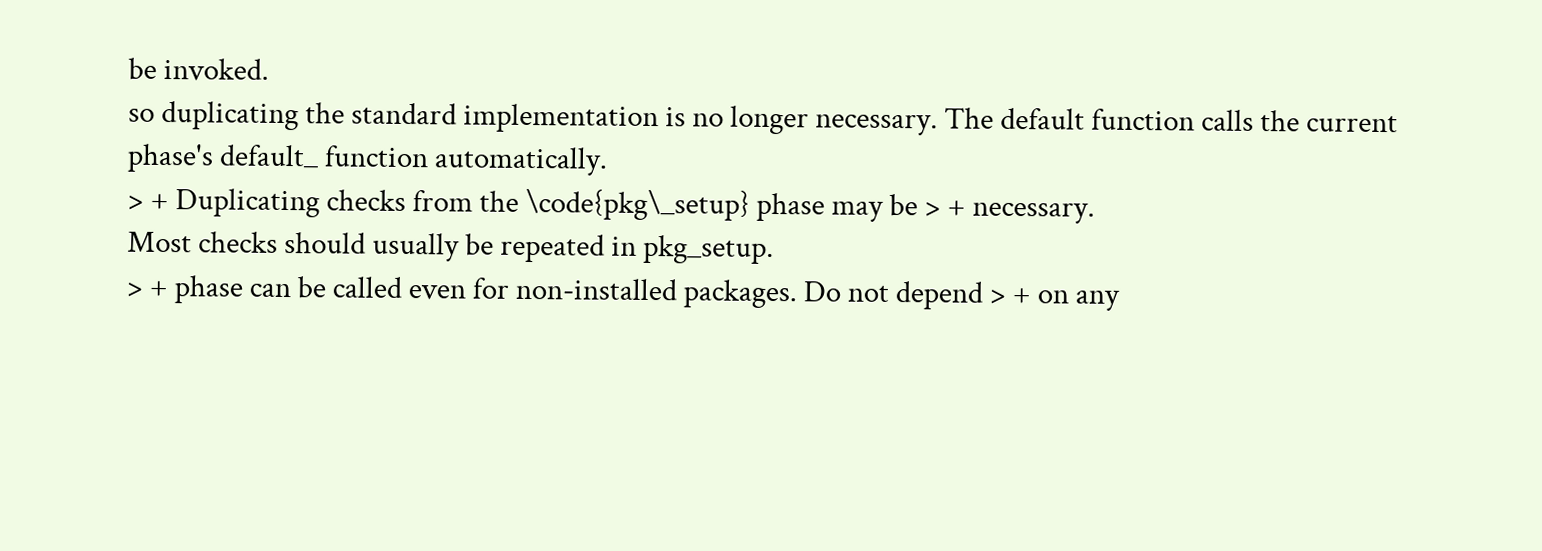be invoked.
so duplicating the standard implementation is no longer necessary. The default function calls the current phase's default_ function automatically.
> + Duplicating checks from the \code{pkg\_setup} phase may be > + necessary.
Most checks should usually be repeated in pkg_setup.
> + phase can be called even for non-installed packages. Do not depend > + on any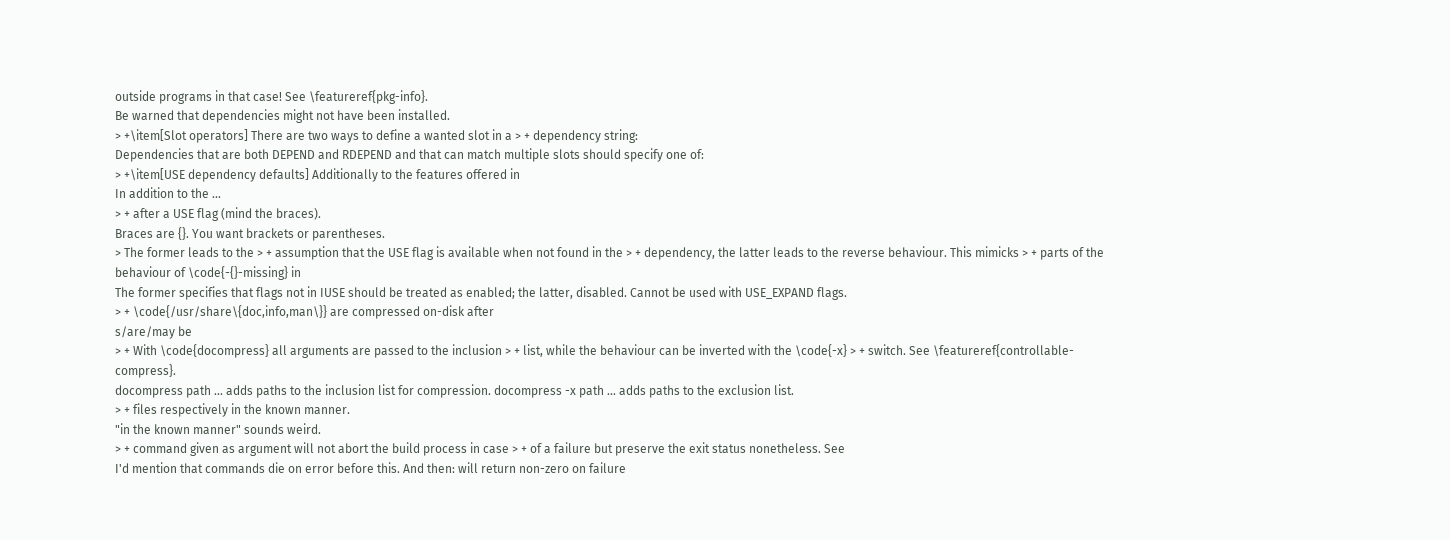outside programs in that case! See \featureref{pkg-info}.
Be warned that dependencies might not have been installed.
> +\item[Slot operators] There are two ways to define a wanted slot in a > + dependency string:
Dependencies that are both DEPEND and RDEPEND and that can match multiple slots should specify one of:
> +\item[USE dependency defaults] Additionally to the features offered in
In addition to the ...
> + after a USE flag (mind the braces).
Braces are {}. You want brackets or parentheses.
> The former leads to the > + assumption that the USE flag is available when not found in the > + dependency, the latter leads to the reverse behaviour. This mimicks > + parts of the behaviour of \code{-{}-missing} in
The former specifies that flags not in IUSE should be treated as enabled; the latter, disabled. Cannot be used with USE_EXPAND flags.
> + \code{/usr/share\{doc,info,man\}} are compressed on-disk after
s/are/may be
> + With \code{docompress} all arguments are passed to the inclusion > + list, while the behaviour can be inverted with the \code{-x} > + switch. See \featureref{controllable-compress}.
docompress path ... adds paths to the inclusion list for compression. docompress -x path ... adds paths to the exclusion list.
> + files respectively in the known manner.
"in the known manner" sounds weird.
> + command given as argument will not abort the build process in case > + of a failure but preserve the exit status nonetheless. See
I'd mention that commands die on error before this. And then: will return non-zero on failure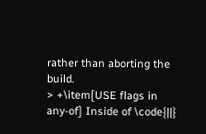rather than aborting the build.
> +\item[USE flags in any-of] Inside of \code{||}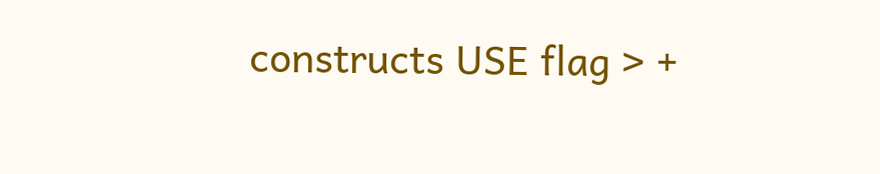constructs USE flag > +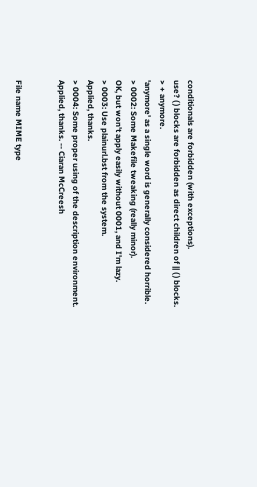conditionals are forbidden (with exceptions).
use? ( ) blocks are forbidden as direct children of || ( ) blocks.
> + anymore.
'anymore' as a single word is generally considered horrible.
> 0002: Some Makefile tweaking (really minor).
OK, but won't apply easily without 0001, and I'm lazy.
> 0003: Use plainurl.bst from the system.
Applied, thanks.
> 0004: Some proper using of the description environment.
Applied, thanks. -- Ciaran McCreesh


File name MIME type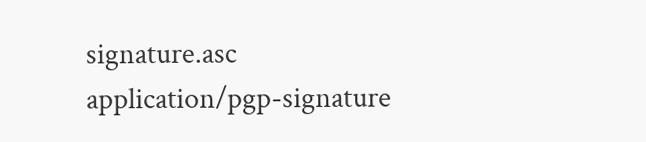signature.asc application/pgp-signature